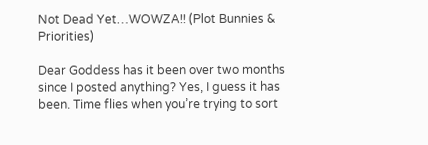Not Dead Yet…WOWZA!! (Plot Bunnies & Priorities)

Dear Goddess has it been over two months since I posted anything? Yes, I guess it has been. Time flies when you’re trying to sort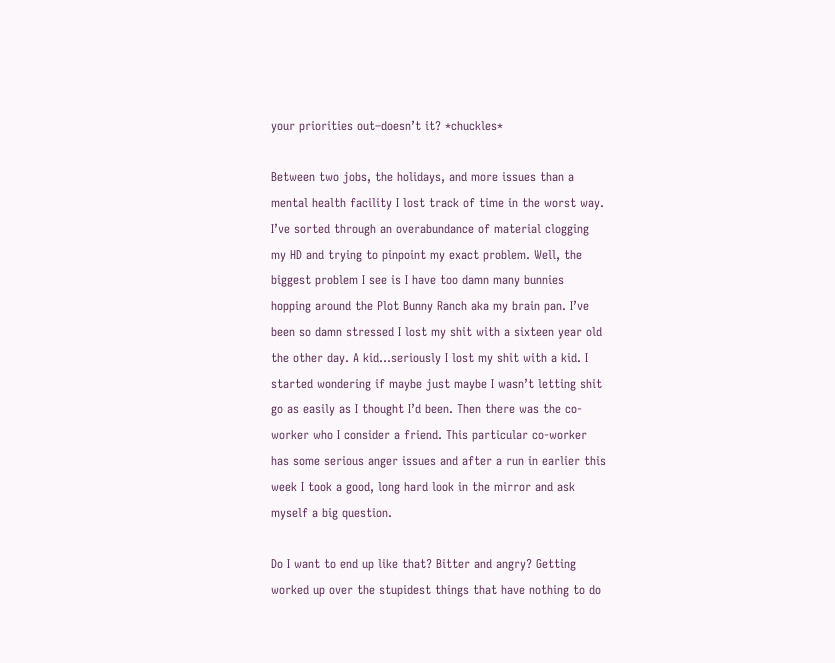your priorities out–doesn’t it? *chuckles*

Between two jobs, the holidays, and more issues than a mental health facility I lost track of time in the worst way. I’ve sorted through an overabundance of material clogging my HD and trying to pinpoint my exact problem. Well, the biggest problem I see is I have too damn many bunnies hopping around the Plot Bunny Ranch aka my brain pan. I’ve been so damn stressed I lost my shit with a sixteen year old the other day. A kid…seriously I lost my shit with a kid. I started wondering if maybe just maybe I wasn’t letting shit go as easily as I thought I’d been. Then there was the co-worker who I consider a friend. This particular co-worker has some serious anger issues and after a run in earlier this week I took a good, long hard look in the mirror and ask myself a big question.

Do I want to end up like that? Bitter and angry? Getting worked up over the stupidest things that have nothing to do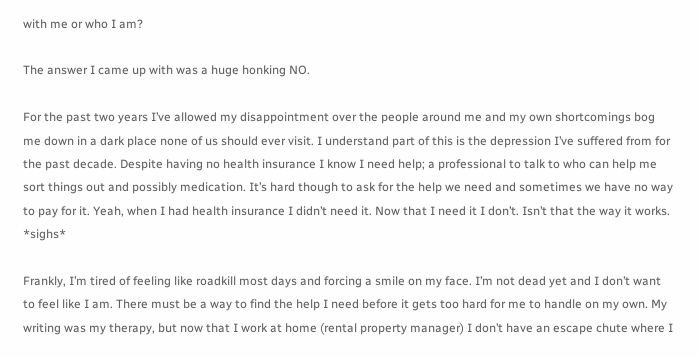with me or who I am?

The answer I came up with was a huge honking NO.

For the past two years I’ve allowed my disappointment over the people around me and my own shortcomings bog me down in a dark place none of us should ever visit. I understand part of this is the depression I’ve suffered from for the past decade. Despite having no health insurance I know I need help; a professional to talk to who can help me sort things out and possibly medication. It’s hard though to ask for the help we need and sometimes we have no way to pay for it. Yeah, when I had health insurance I didn’t need it. Now that I need it I don’t. Isn’t that the way it works. *sighs*

Frankly, I’m tired of feeling like roadkill most days and forcing a smile on my face. I’m not dead yet and I don’t want to feel like I am. There must be a way to find the help I need before it gets too hard for me to handle on my own. My writing was my therapy, but now that I work at home (rental property manager) I don’t have an escape chute where I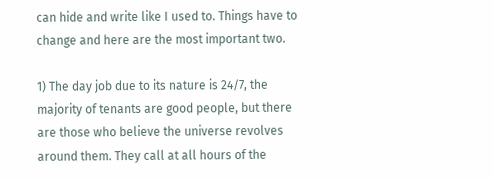can hide and write like I used to. Things have to change and here are the most important two.

1) The day job due to its nature is 24/7, the majority of tenants are good people, but there are those who believe the universe revolves around them. They call at all hours of the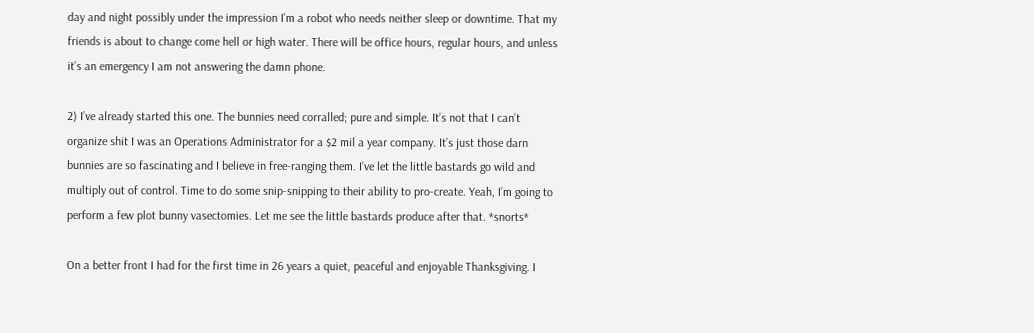day and night possibly under the impression I’m a robot who needs neither sleep or downtime. That my friends is about to change come hell or high water. There will be office hours, regular hours, and unless it’s an emergency I am not answering the damn phone.

2) I’ve already started this one. The bunnies need corralled; pure and simple. It’s not that I can’t organize shit I was an Operations Administrator for a $2 mil a year company. It’s just those darn bunnies are so fascinating and I believe in free-ranging them. I’ve let the little bastards go wild and multiply out of control. Time to do some snip-snipping to their ability to pro-create. Yeah, I’m going to perform a few plot bunny vasectomies. Let me see the little bastards produce after that. *snorts*

On a better front I had for the first time in 26 years a quiet, peaceful and enjoyable Thanksgiving. I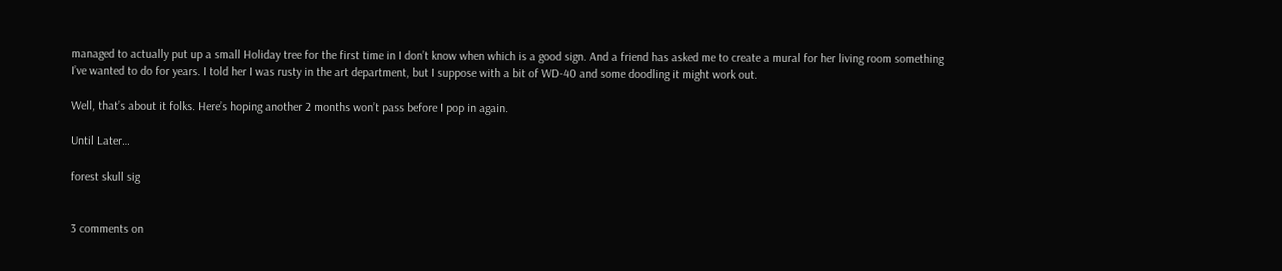managed to actually put up a small Holiday tree for the first time in I don’t know when which is a good sign. And a friend has asked me to create a mural for her living room something I’ve wanted to do for years. I told her I was rusty in the art department, but I suppose with a bit of WD-40 and some doodling it might work out.

Well, that’s about it folks. Here’s hoping another 2 months won’t pass before I pop in again.

Until Later…

forest skull sig


3 comments on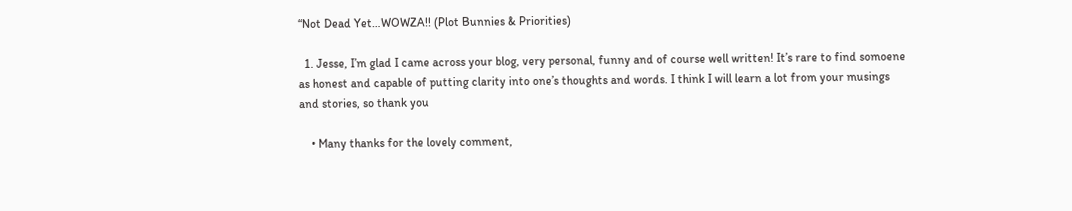“Not Dead Yet…WOWZA!! (Plot Bunnies & Priorities)

  1. Jesse, I’m glad I came across your blog, very personal, funny and of course well written! It’s rare to find somoene as honest and capable of putting clarity into one’s thoughts and words. I think I will learn a lot from your musings and stories, so thank you

    • Many thanks for the lovely comment,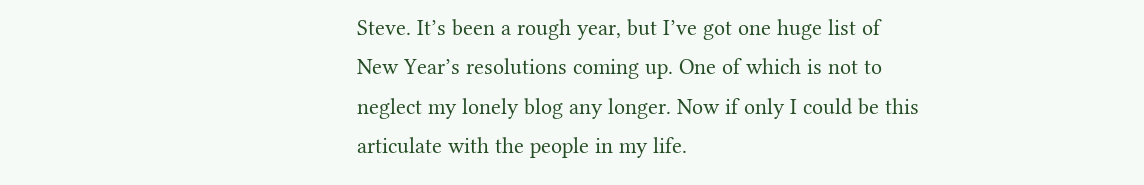Steve. It’s been a rough year, but I’ve got one huge list of New Year’s resolutions coming up. One of which is not to neglect my lonely blog any longer. Now if only I could be this articulate with the people in my life.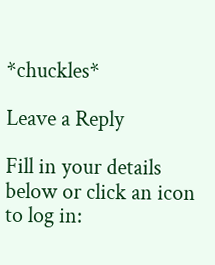*chuckles*

Leave a Reply

Fill in your details below or click an icon to log in: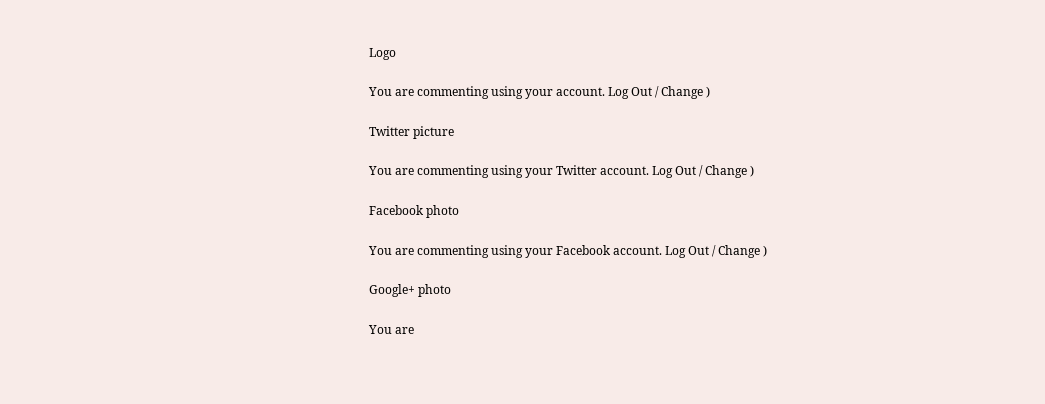Logo

You are commenting using your account. Log Out / Change )

Twitter picture

You are commenting using your Twitter account. Log Out / Change )

Facebook photo

You are commenting using your Facebook account. Log Out / Change )

Google+ photo

You are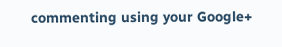commenting using your Google+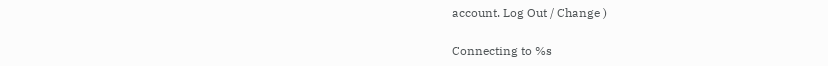account. Log Out / Change )

Connecting to %s